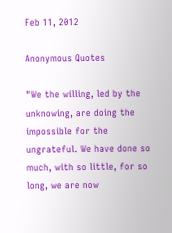Feb 11, 2012

Anonymous Quotes

"We the willing, led by the unknowing, are doing the impossible for the ungrateful. We have done so much, with so little, for so long, we are now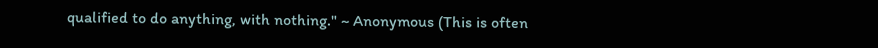qualified to do anything, with nothing." ~ Anonymous (This is often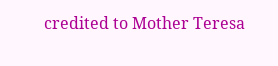credited to Mother Teresa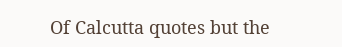Of Calcutta quotes but the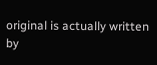original is actually written by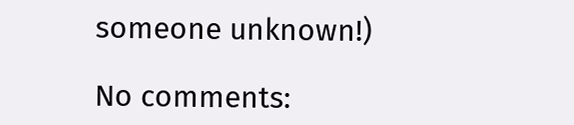someone unknown!)

No comments: